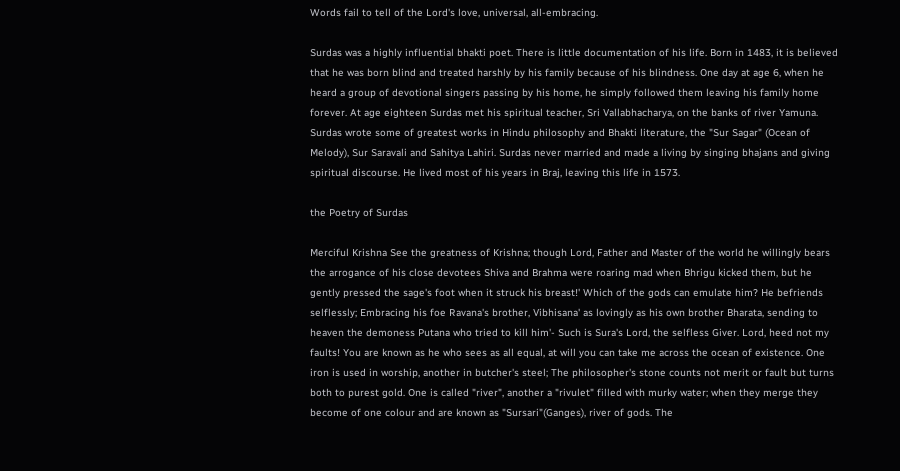Words fail to tell of the Lord's love, universal, all-embracing.

Surdas was a highly influential bhakti poet. There is little documentation of his life. Born in 1483, it is believed that he was born blind and treated harshly by his family because of his blindness. One day at age 6, when he heard a group of devotional singers passing by his home, he simply followed them leaving his family home forever. At age eighteen Surdas met his spiritual teacher, Sri Vallabhacharya, on the banks of river Yamuna. Surdas wrote some of greatest works in Hindu philosophy and Bhakti literature, the "Sur Sagar" (Ocean of Melody), Sur Saravali and Sahitya Lahiri. Surdas never married and made a living by singing bhajans and giving spiritual discourse. He lived most of his years in Braj, leaving this life in 1573.

the Poetry of Surdas

Merciful Krishna See the greatness of Krishna; though Lord, Father and Master of the world he willingly bears the arrogance of his close devotees Shiva and Brahma were roaring mad when Bhrigu kicked them, but he gently pressed the sage's foot when it struck his breast!' Which of the gods can emulate him? He befriends selflessly; Embracing his foe Ravana's brother, Vibhisana' as lovingly as his own brother Bharata, sending to heaven the demoness Putana who tried to kill him'- Such is Sura's Lord, the selfless Giver. Lord, heed not my faults! You are known as he who sees as all equal, at will you can take me across the ocean of existence. One iron is used in worship, another in butcher's steel; The philosopher's stone counts not merit or fault but turns both to purest gold. One is called "river", another a "rivulet" filled with murky water; when they merge they become of one colour and are known as "Sursari"(Ganges), river of gods. The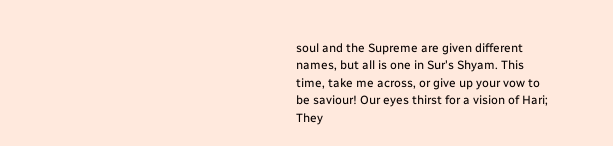soul and the Supreme are given different names, but all is one in Sur's Shyam. This time, take me across, or give up your vow to be saviour! Our eyes thirst for a vision of Hari; They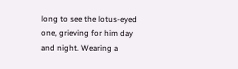long to see the lotus-eyed one, grieving for him day and night. Wearing a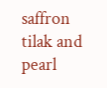saffron tilak and pearl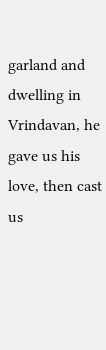garland and dwelling in Vrindavan, he gave us his love, then cast us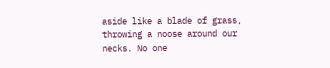aside like a blade of grass, throwing a noose around our necks. No one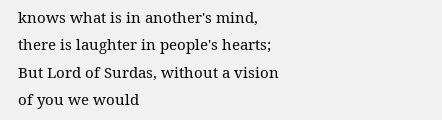knows what is in another's mind, there is laughter in people's hearts; But Lord of Surdas, without a vision of you we would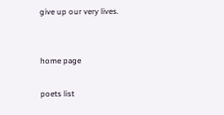give up our very lives.


home page

poets list